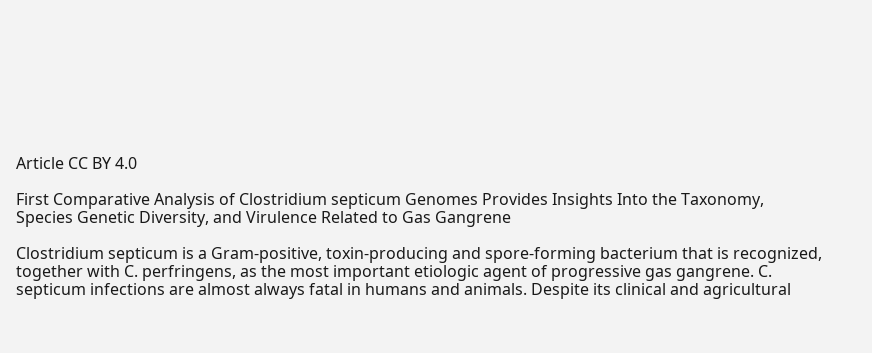Article CC BY 4.0

First Comparative Analysis of Clostridium septicum Genomes Provides Insights Into the Taxonomy, Species Genetic Diversity, and Virulence Related to Gas Gangrene

Clostridium septicum is a Gram-positive, toxin-producing and spore-forming bacterium that is recognized, together with C. perfringens, as the most important etiologic agent of progressive gas gangrene. C. septicum infections are almost always fatal in humans and animals. Despite its clinical and agricultural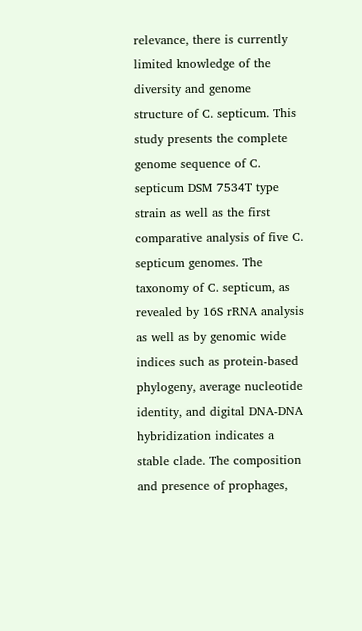relevance, there is currently limited knowledge of the diversity and genome structure of C. septicum. This study presents the complete genome sequence of C. septicum DSM 7534T type strain as well as the first comparative analysis of five C. septicum genomes. The taxonomy of C. septicum, as revealed by 16S rRNA analysis as well as by genomic wide indices such as protein-based phylogeny, average nucleotide identity, and digital DNA-DNA hybridization indicates a stable clade. The composition and presence of prophages,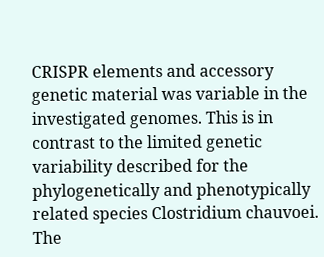CRISPR elements and accessory genetic material was variable in the investigated genomes. This is in contrast to the limited genetic variability described for the phylogenetically and phenotypically related species Clostridium chauvoei. The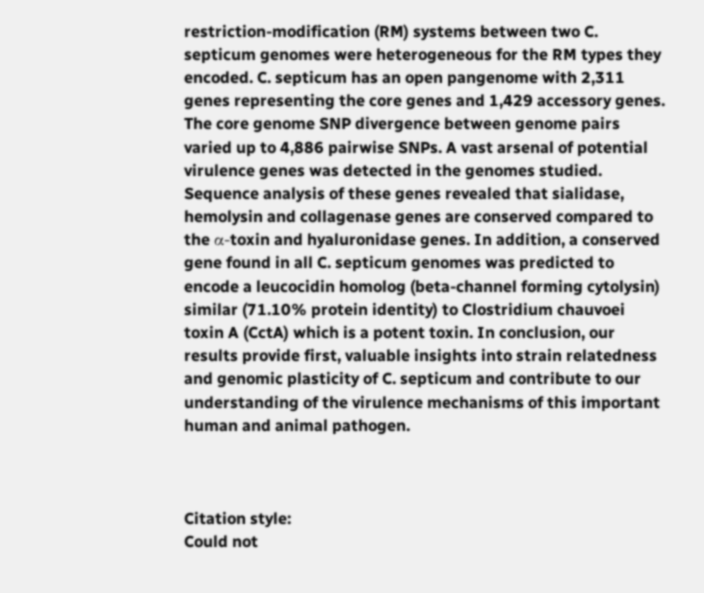restriction-modification (RM) systems between two C. septicum genomes were heterogeneous for the RM types they encoded. C. septicum has an open pangenome with 2,311 genes representing the core genes and 1,429 accessory genes. The core genome SNP divergence between genome pairs varied up to 4,886 pairwise SNPs. A vast arsenal of potential virulence genes was detected in the genomes studied. Sequence analysis of these genes revealed that sialidase, hemolysin and collagenase genes are conserved compared to the α-toxin and hyaluronidase genes. In addition, a conserved gene found in all C. septicum genomes was predicted to encode a leucocidin homolog (beta-channel forming cytolysin) similar (71.10% protein identity) to Clostridium chauvoei toxin A (CctA) which is a potent toxin. In conclusion, our results provide first, valuable insights into strain relatedness and genomic plasticity of C. septicum and contribute to our understanding of the virulence mechanisms of this important human and animal pathogen.



Citation style:
Could not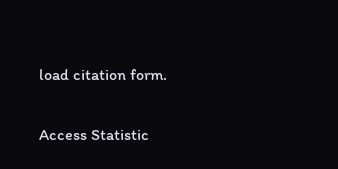load citation form.

Access Statistic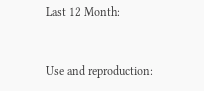Last 12 Month:


Use and reproduction: